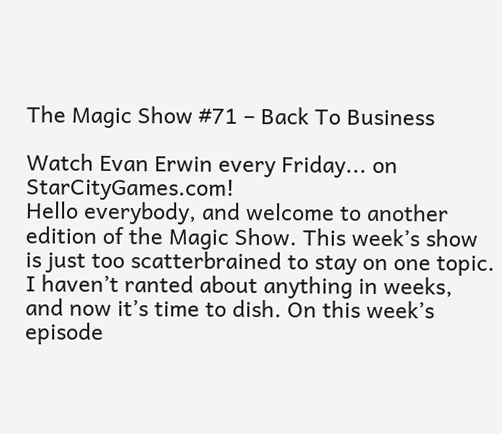The Magic Show #71 – Back To Business

Watch Evan Erwin every Friday... on StarCityGames.com!
Hello everybody, and welcome to another edition of the Magic Show. This week’s show is just too scatterbrained to stay on one topic. I haven’t ranted about anything in weeks, and now it’s time to dish. On this week’s episode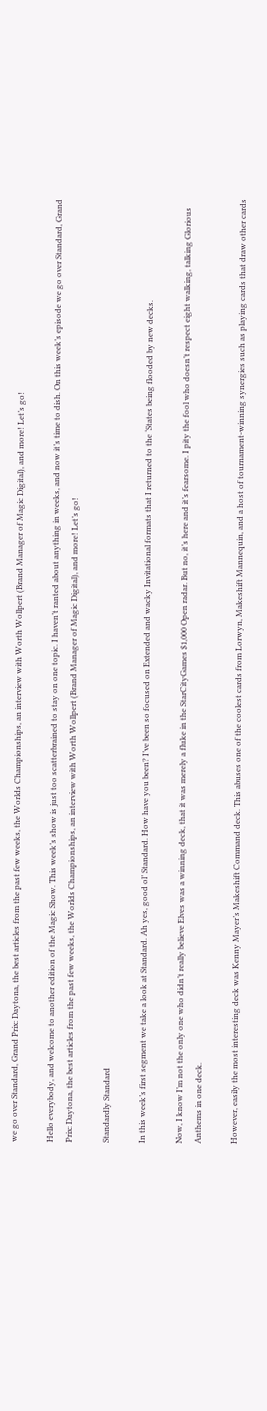we go over Standard, Grand Prix: Daytona, the best articles from the past few weeks, the Worlds Championships, an interview with Worth Wollpert (Brand Manager of Magic Digital), and more! Let’s go!

Hello everybody, and welcome to another edition of the Magic Show. This week’s show is just too scatterbrained to stay on one topic. I haven’t ranted about anything in weeks, and now it’s time to dish. On this week’s episode we go over Standard, Grand Prix: Daytona, the best articles from the past few weeks, the Worlds Championships, an interview with Worth Wollpert (Brand Manager of Magic Digital), and more! Let’s go!

Standardly Standard

In this week’s first segment we take a look at Standard. Ah yes, good ol’ Standard. How have you been? I’ve been so focused on Extended and wacky Invitational formats that I returned to the ‘States being flooded by new decks.

Now, I know I’m not the only one who didn’t really believe Elves was a winning deck, that it was merely a fluke in the StarCityGames $1,000 Open radar. But no, it’s here and it’s fearsome. I pity the fool who doesn’t respect eight walking, talking Glorious Anthems in one deck.

However, easily the most interesting deck was Kenny Mayer’s Makeshift Command deck. This abuses one of the coolest cards from Lorwyn, Makeshift Mannequin, and a host of tournament-winning synergies such as playing cards that draw other cards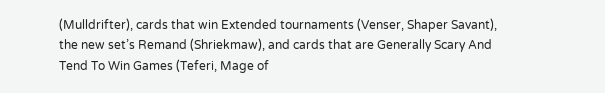(Mulldrifter), cards that win Extended tournaments (Venser, Shaper Savant), the new set’s Remand (Shriekmaw), and cards that are Generally Scary And Tend To Win Games (Teferi, Mage of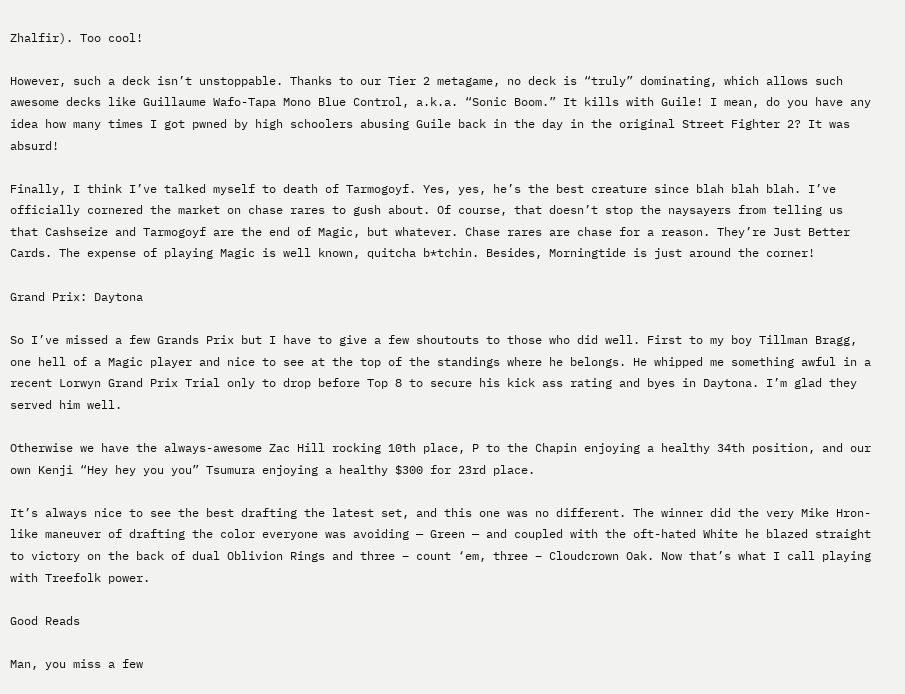Zhalfir). Too cool!

However, such a deck isn’t unstoppable. Thanks to our Tier 2 metagame, no deck is “truly” dominating, which allows such awesome decks like Guillaume Wafo-Tapa Mono Blue Control, a.k.a. “Sonic Boom.” It kills with Guile! I mean, do you have any idea how many times I got pwned by high schoolers abusing Guile back in the day in the original Street Fighter 2? It was absurd!

Finally, I think I’ve talked myself to death of Tarmogoyf. Yes, yes, he’s the best creature since blah blah blah. I’ve officially cornered the market on chase rares to gush about. Of course, that doesn’t stop the naysayers from telling us that Cashseize and Tarmogoyf are the end of Magic, but whatever. Chase rares are chase for a reason. They’re Just Better Cards. The expense of playing Magic is well known, quitcha b*tchin. Besides, Morningtide is just around the corner!

Grand Prix: Daytona

So I’ve missed a few Grands Prix but I have to give a few shoutouts to those who did well. First to my boy Tillman Bragg, one hell of a Magic player and nice to see at the top of the standings where he belongs. He whipped me something awful in a recent Lorwyn Grand Prix Trial only to drop before Top 8 to secure his kick ass rating and byes in Daytona. I’m glad they served him well.

Otherwise we have the always-awesome Zac Hill rocking 10th place, P to the Chapin enjoying a healthy 34th position, and our own Kenji “Hey hey you you” Tsumura enjoying a healthy $300 for 23rd place.

It’s always nice to see the best drafting the latest set, and this one was no different. The winner did the very Mike Hron-like maneuver of drafting the color everyone was avoiding — Green — and coupled with the oft-hated White he blazed straight to victory on the back of dual Oblivion Rings and three – count ‘em, three – Cloudcrown Oak. Now that’s what I call playing with Treefolk power.

Good Reads

Man, you miss a few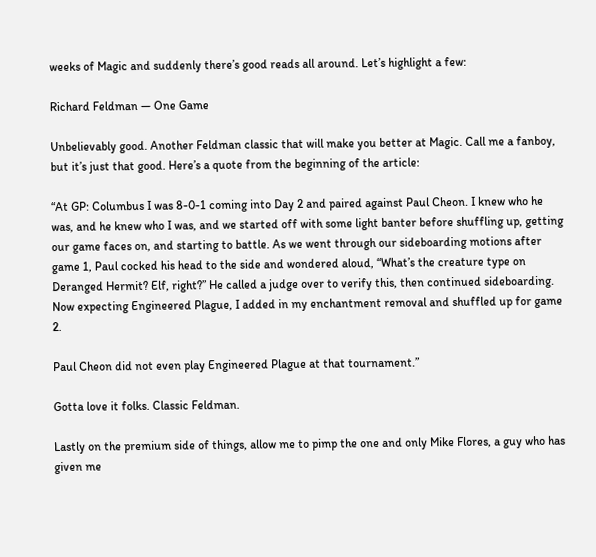weeks of Magic and suddenly there’s good reads all around. Let’s highlight a few:

Richard Feldman — One Game

Unbelievably good. Another Feldman classic that will make you better at Magic. Call me a fanboy, but it’s just that good. Here’s a quote from the beginning of the article:

“At GP: Columbus I was 8-0-1 coming into Day 2 and paired against Paul Cheon. I knew who he was, and he knew who I was, and we started off with some light banter before shuffling up, getting our game faces on, and starting to battle. As we went through our sideboarding motions after game 1, Paul cocked his head to the side and wondered aloud, “What’s the creature type on Deranged Hermit? Elf, right?” He called a judge over to verify this, then continued sideboarding. Now expecting Engineered Plague, I added in my enchantment removal and shuffled up for game 2.

Paul Cheon did not even play Engineered Plague at that tournament.”

Gotta love it folks. Classic Feldman.

Lastly on the premium side of things, allow me to pimp the one and only Mike Flores, a guy who has given me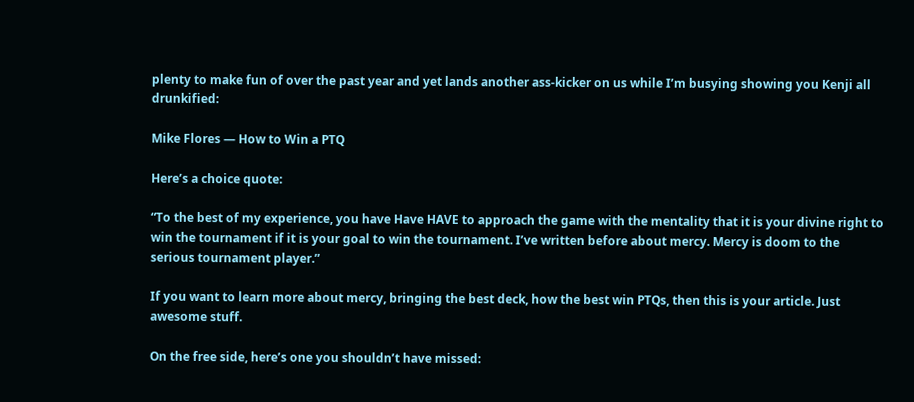plenty to make fun of over the past year and yet lands another ass-kicker on us while I’m busying showing you Kenji all drunkified:

Mike Flores — How to Win a PTQ

Here’s a choice quote:

“To the best of my experience, you have Have HAVE to approach the game with the mentality that it is your divine right to win the tournament if it is your goal to win the tournament. I’ve written before about mercy. Mercy is doom to the serious tournament player.”

If you want to learn more about mercy, bringing the best deck, how the best win PTQs, then this is your article. Just awesome stuff.

On the free side, here’s one you shouldn’t have missed: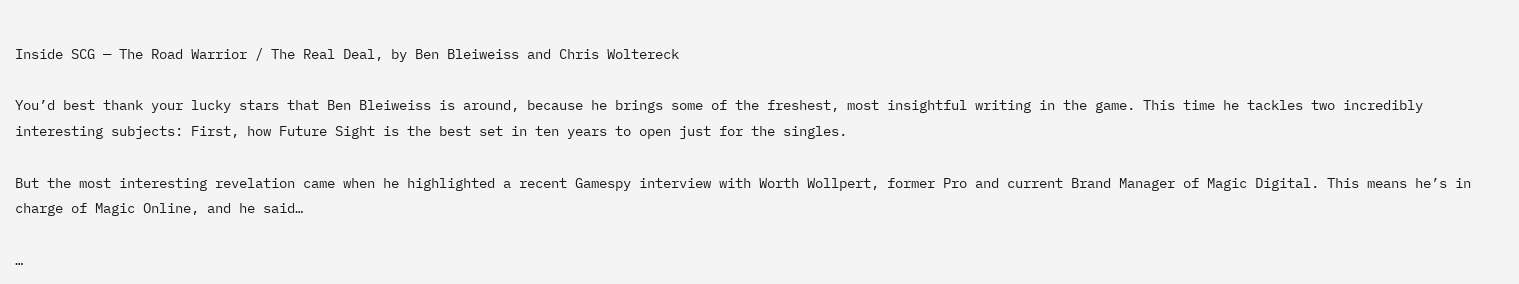Inside SCG — The Road Warrior / The Real Deal, by Ben Bleiweiss and Chris Woltereck

You’d best thank your lucky stars that Ben Bleiweiss is around, because he brings some of the freshest, most insightful writing in the game. This time he tackles two incredibly interesting subjects: First, how Future Sight is the best set in ten years to open just for the singles.

But the most interesting revelation came when he highlighted a recent Gamespy interview with Worth Wollpert, former Pro and current Brand Manager of Magic Digital. This means he’s in charge of Magic Online, and he said…

…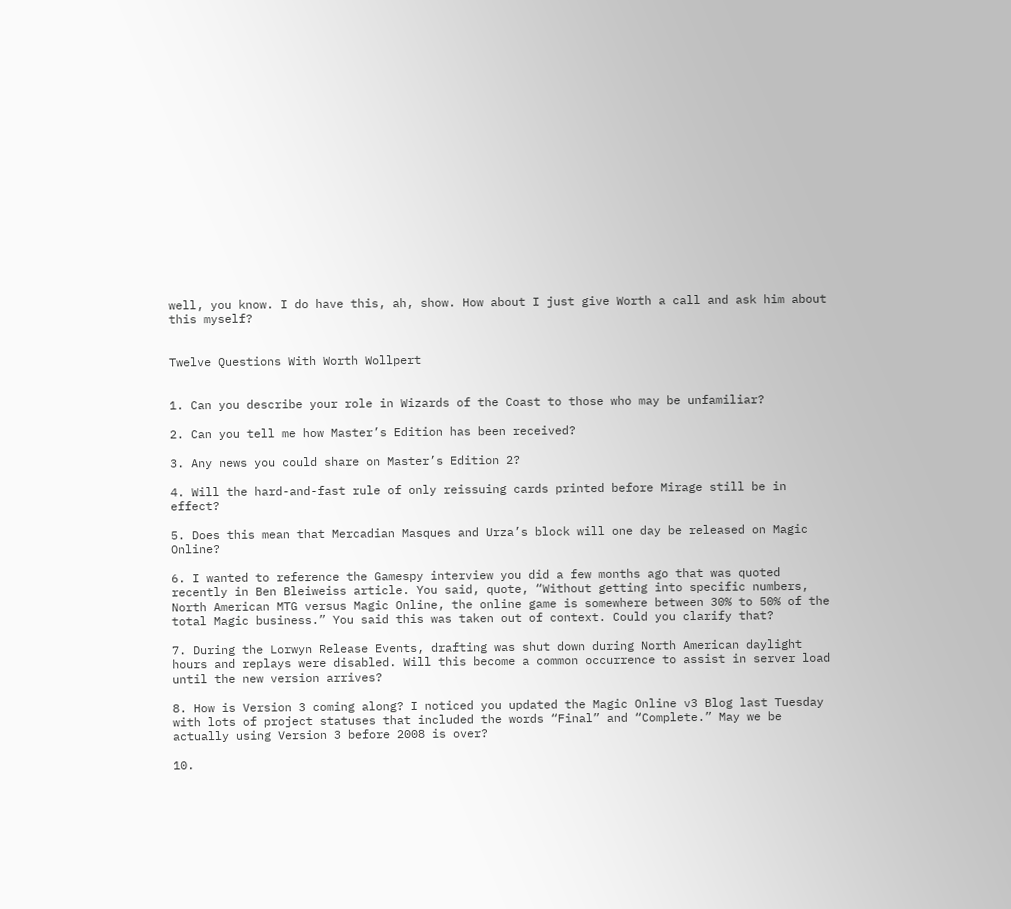well, you know. I do have this, ah, show. How about I just give Worth a call and ask him about this myself?


Twelve Questions With Worth Wollpert


1. Can you describe your role in Wizards of the Coast to those who may be unfamiliar?

2. Can you tell me how Master’s Edition has been received?

3. Any news you could share on Master’s Edition 2?

4. Will the hard-and-fast rule of only reissuing cards printed before Mirage still be in effect?

5. Does this mean that Mercadian Masques and Urza’s block will one day be released on Magic Online?

6. I wanted to reference the Gamespy interview you did a few months ago that was quoted recently in Ben Bleiweiss article. You said, quote, “Without getting into specific numbers, North American MTG versus Magic Online, the online game is somewhere between 30% to 50% of the total Magic business.” You said this was taken out of context. Could you clarify that?

7. During the Lorwyn Release Events, drafting was shut down during North American daylight hours and replays were disabled. Will this become a common occurrence to assist in server load until the new version arrives?

8. How is Version 3 coming along? I noticed you updated the Magic Online v3 Blog last Tuesday with lots of project statuses that included the words “Final” and “Complete.” May we be actually using Version 3 before 2008 is over?

10.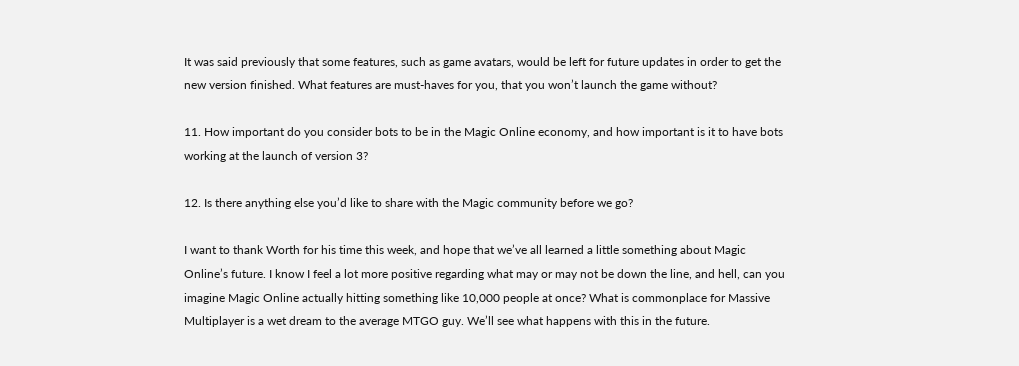It was said previously that some features, such as game avatars, would be left for future updates in order to get the new version finished. What features are must-haves for you, that you won’t launch the game without?

11. How important do you consider bots to be in the Magic Online economy, and how important is it to have bots working at the launch of version 3?

12. Is there anything else you’d like to share with the Magic community before we go?

I want to thank Worth for his time this week, and hope that we’ve all learned a little something about Magic Online’s future. I know I feel a lot more positive regarding what may or may not be down the line, and hell, can you imagine Magic Online actually hitting something like 10,000 people at once? What is commonplace for Massive Multiplayer is a wet dream to the average MTGO guy. We’ll see what happens with this in the future.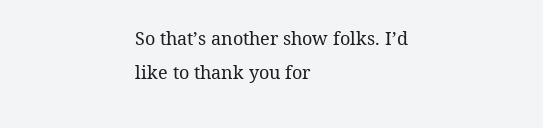So that’s another show folks. I’d like to thank you for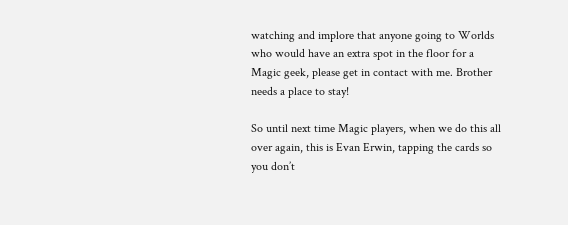watching and implore that anyone going to Worlds who would have an extra spot in the floor for a Magic geek, please get in contact with me. Brother needs a place to stay!

So until next time Magic players, when we do this all over again, this is Evan Erwin, tapping the cards so you don’t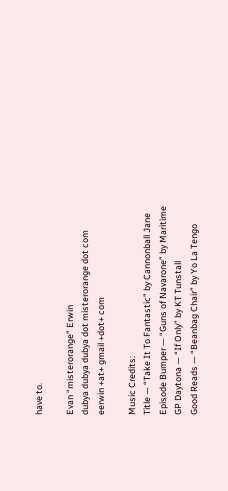have to.

Evan “misterorange” Erwin
dubya dubya dubya dot misterorange dot com
eerwin +at+ gmail +dot+ com

Music Credits:
Title — “Take It To Fantastic” by Cannonball Jane
Episode Bumper — “Guns of Navarone” by Maritime
GP Daytona — “If Only” by KT Tunstall
Good Reads — “Beanbag Chair” by Yo La Tengo